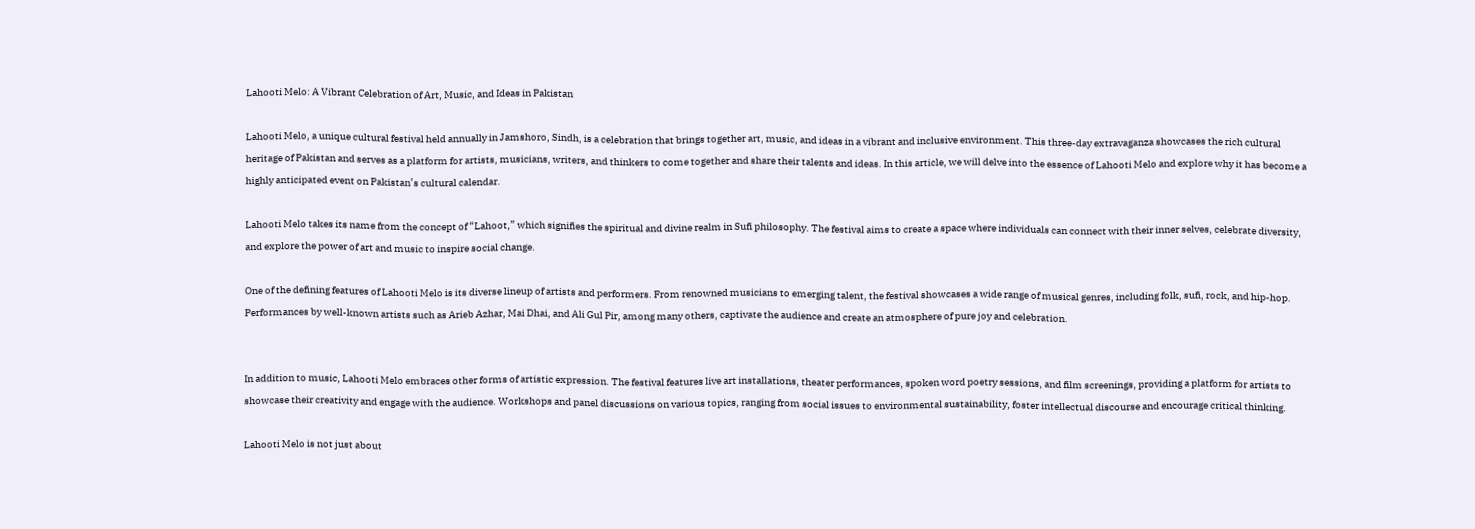Lahooti Melo: A Vibrant Celebration of Art, Music, and Ideas in Pakistan

Lahooti Melo, a unique cultural festival held annually in Jamshoro, Sindh, is a celebration that brings together art, music, and ideas in a vibrant and inclusive environment. This three-day extravaganza showcases the rich cultural heritage of Pakistan and serves as a platform for artists, musicians, writers, and thinkers to come together and share their talents and ideas. In this article, we will delve into the essence of Lahooti Melo and explore why it has become a highly anticipated event on Pakistan’s cultural calendar.

Lahooti Melo takes its name from the concept of “Lahoot,” which signifies the spiritual and divine realm in Sufi philosophy. The festival aims to create a space where individuals can connect with their inner selves, celebrate diversity, and explore the power of art and music to inspire social change.

One of the defining features of Lahooti Melo is its diverse lineup of artists and performers. From renowned musicians to emerging talent, the festival showcases a wide range of musical genres, including folk, sufi, rock, and hip-hop. Performances by well-known artists such as Arieb Azhar, Mai Dhai, and Ali Gul Pir, among many others, captivate the audience and create an atmosphere of pure joy and celebration.


In addition to music, Lahooti Melo embraces other forms of artistic expression. The festival features live art installations, theater performances, spoken word poetry sessions, and film screenings, providing a platform for artists to showcase their creativity and engage with the audience. Workshops and panel discussions on various topics, ranging from social issues to environmental sustainability, foster intellectual discourse and encourage critical thinking.

Lahooti Melo is not just about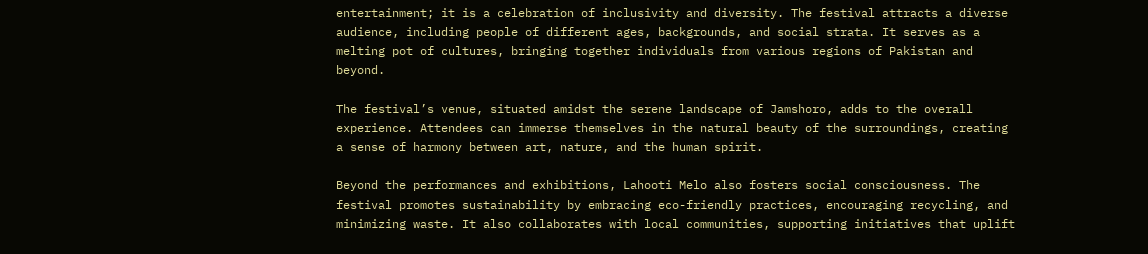entertainment; it is a celebration of inclusivity and diversity. The festival attracts a diverse audience, including people of different ages, backgrounds, and social strata. It serves as a melting pot of cultures, bringing together individuals from various regions of Pakistan and beyond.

The festival’s venue, situated amidst the serene landscape of Jamshoro, adds to the overall experience. Attendees can immerse themselves in the natural beauty of the surroundings, creating a sense of harmony between art, nature, and the human spirit.

Beyond the performances and exhibitions, Lahooti Melo also fosters social consciousness. The festival promotes sustainability by embracing eco-friendly practices, encouraging recycling, and minimizing waste. It also collaborates with local communities, supporting initiatives that uplift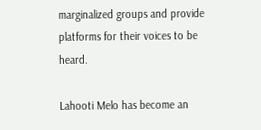marginalized groups and provide platforms for their voices to be heard.

Lahooti Melo has become an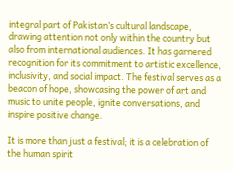integral part of Pakistan’s cultural landscape, drawing attention not only within the country but also from international audiences. It has garnered recognition for its commitment to artistic excellence, inclusivity, and social impact. The festival serves as a beacon of hope, showcasing the power of art and music to unite people, ignite conversations, and inspire positive change.

It is more than just a festival; it is a celebration of the human spirit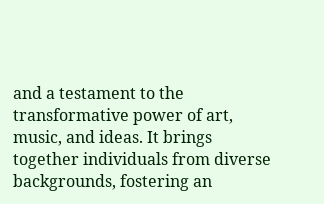and a testament to the transformative power of art, music, and ideas. It brings together individuals from diverse backgrounds, fostering an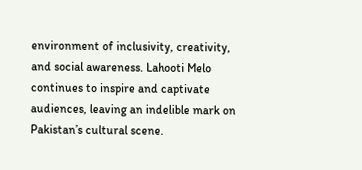environment of inclusivity, creativity, and social awareness. Lahooti Melo continues to inspire and captivate audiences, leaving an indelible mark on Pakistan’s cultural scene.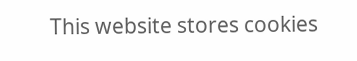This website stores cookies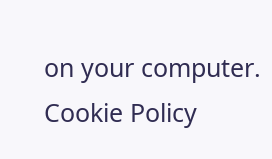on your computer. Cookie Policy